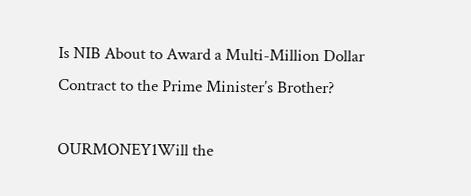Is NIB About to Award a Multi-Million Dollar Contract to the Prime Minister’s Brother?

OURMONEY1Will the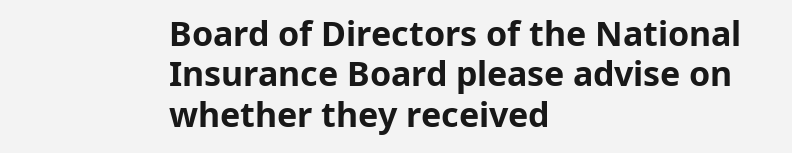Board of Directors of the National Insurance Board please advise on whether they received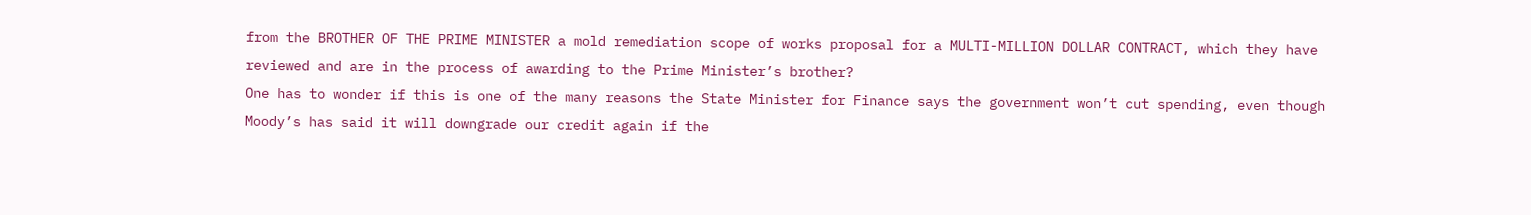from the BROTHER OF THE PRIME MINISTER a mold remediation scope of works proposal for a MULTI-MILLION DOLLAR CONTRACT, which they have reviewed and are in the process of awarding to the Prime Minister’s brother?
One has to wonder if this is one of the many reasons the State Minister for Finance says the government won’t cut spending, even though Moody’s has said it will downgrade our credit again if the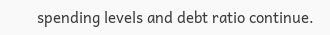spending levels and debt ratio continue.